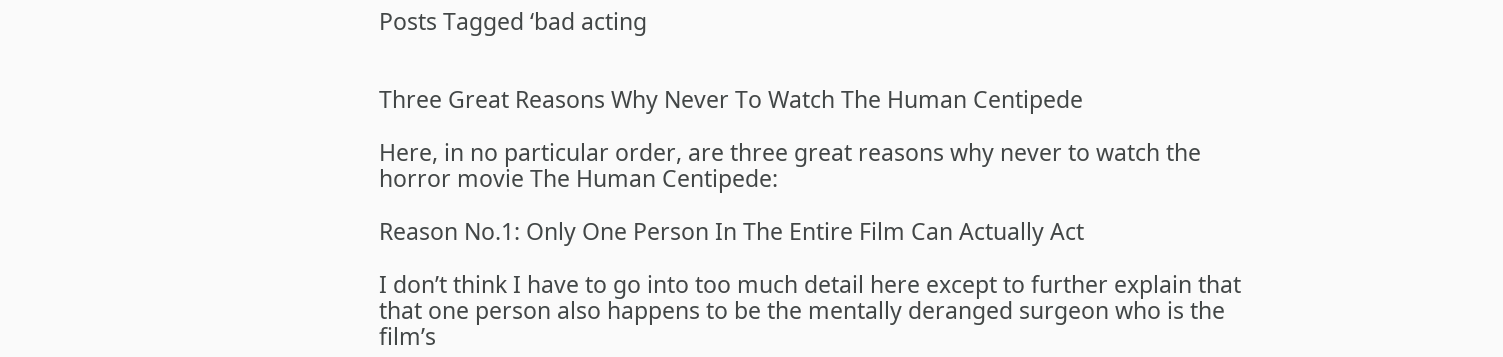Posts Tagged ‘bad acting


Three Great Reasons Why Never To Watch The Human Centipede

Here, in no particular order, are three great reasons why never to watch the horror movie The Human Centipede:

Reason No.1: Only One Person In The Entire Film Can Actually Act

I don’t think I have to go into too much detail here except to further explain that that one person also happens to be the mentally deranged surgeon who is the film’s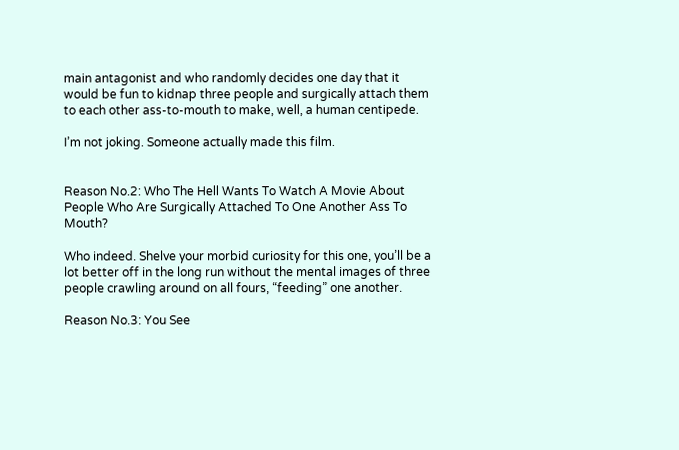main antagonist and who randomly decides one day that it would be fun to kidnap three people and surgically attach them to each other ass-to-mouth to make, well, a human centipede.

I’m not joking. Someone actually made this film.


Reason No.2: Who The Hell Wants To Watch A Movie About People Who Are Surgically Attached To One Another Ass To Mouth?

Who indeed. Shelve your morbid curiosity for this one, you’ll be a lot better off in the long run without the mental images of three people crawling around on all fours, “feeding” one another.

Reason No.3: You See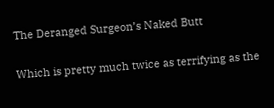The Deranged Surgeon’s Naked Butt

Which is pretty much twice as terrifying as the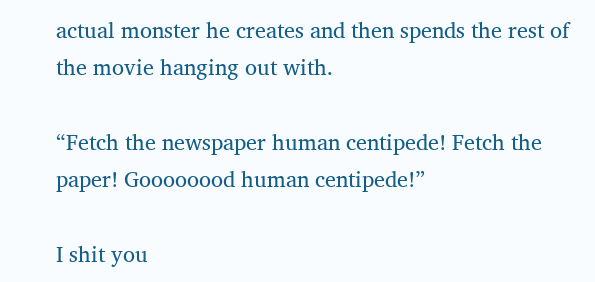actual monster he creates and then spends the rest of the movie hanging out with.

“Fetch the newspaper human centipede! Fetch the paper! Goooooood human centipede!”

I shit you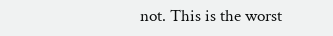not. This is the worst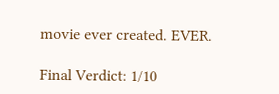movie ever created. EVER.

Final Verdict: 1/10